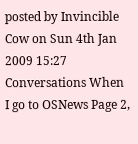posted by Invincible Cow on Sun 4th Jan 2009 15:27
Conversations When I go to OSNews Page 2,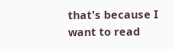that's because I want to read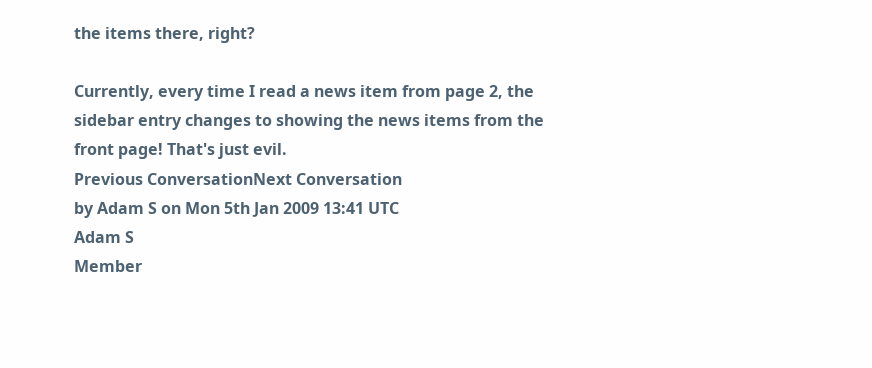the items there, right?

Currently, every time I read a news item from page 2, the sidebar entry changes to showing the news items from the front page! That's just evil.
Previous ConversationNext Conversation
by Adam S on Mon 5th Jan 2009 13:41 UTC
Adam S
Member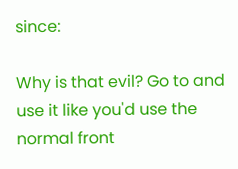since:

Why is that evil? Go to and use it like you'd use the normal front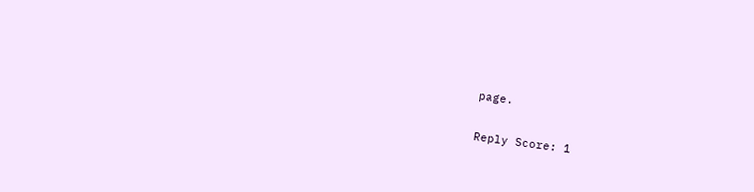page.

Reply Score: 1